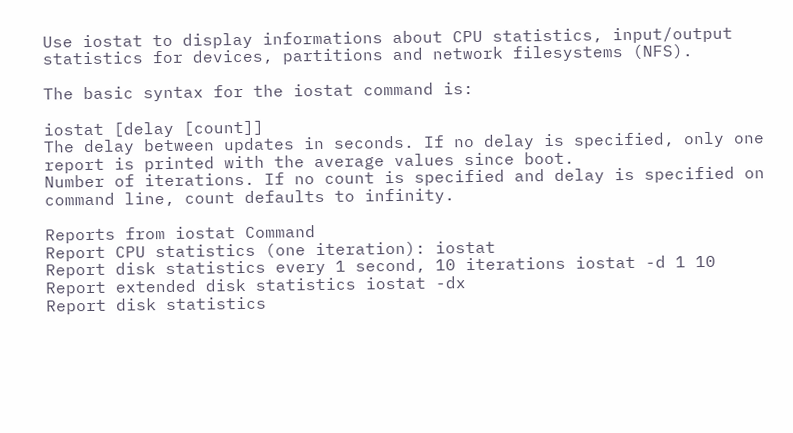Use iostat to display informations about CPU statistics, input/output statistics for devices, partitions and network filesystems (NFS).

The basic syntax for the iostat command is:

iostat [delay [count]]
The delay between updates in seconds. If no delay is specified, only one report is printed with the average values since boot.
Number of iterations. If no count is specified and delay is specified on command line, count defaults to infinity.

Reports from iostat Command
Report CPU statistics (one iteration): iostat
Report disk statistics every 1 second, 10 iterations iostat -d 1 10
Report extended disk statistics iostat -dx
Report disk statistics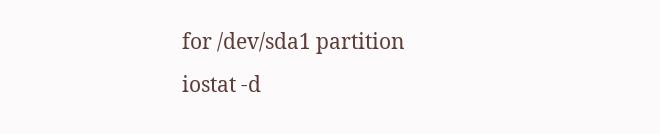for /dev/sda1 partition iostat -d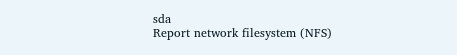sda
Report network filesystem (NFS)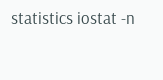statistics iostat -n